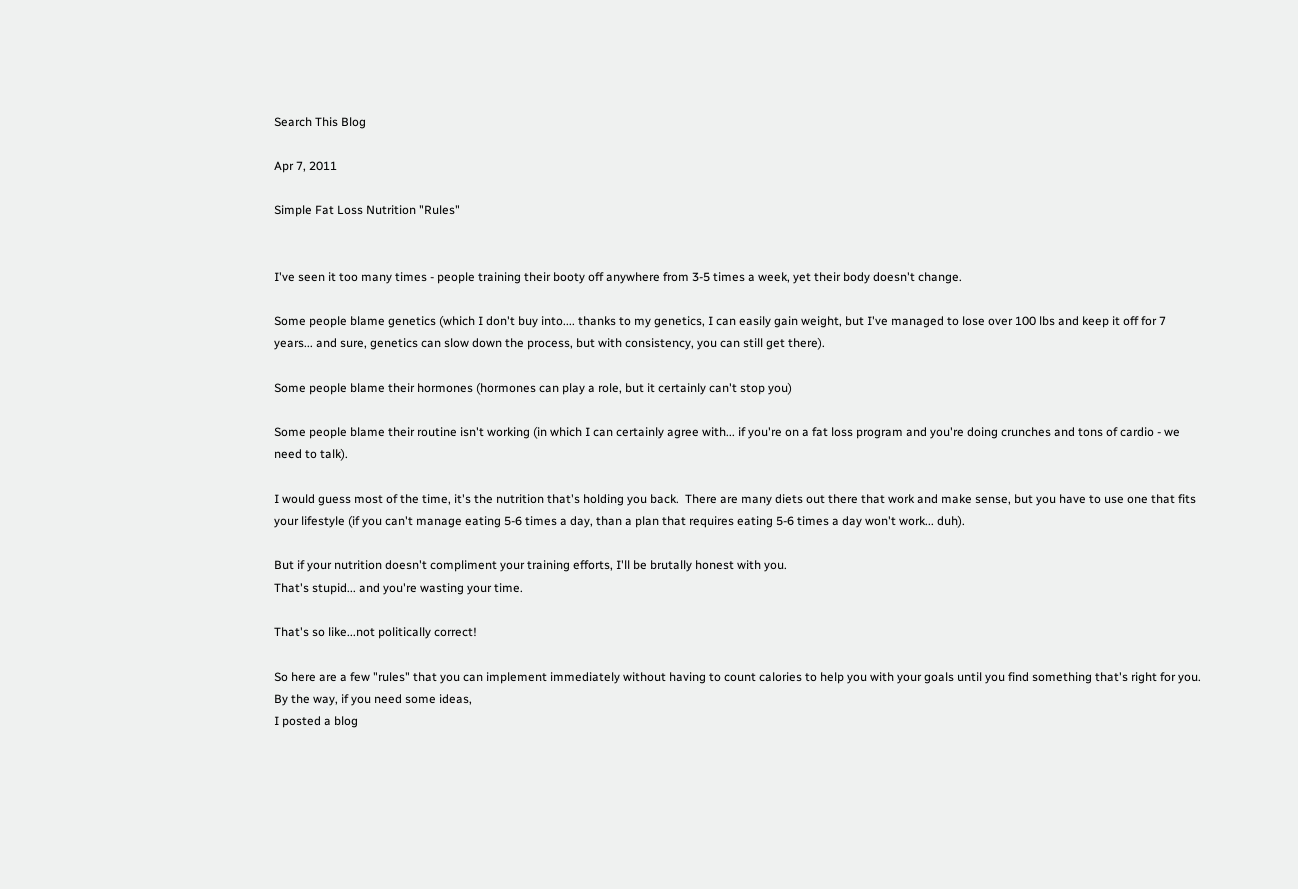Search This Blog

Apr 7, 2011

Simple Fat Loss Nutrition "Rules"


I've seen it too many times - people training their booty off anywhere from 3-5 times a week, yet their body doesn't change.

Some people blame genetics (which I don't buy into.... thanks to my genetics, I can easily gain weight, but I've managed to lose over 100 lbs and keep it off for 7 years... and sure, genetics can slow down the process, but with consistency, you can still get there).

Some people blame their hormones (hormones can play a role, but it certainly can't stop you)

Some people blame their routine isn't working (in which I can certainly agree with... if you're on a fat loss program and you're doing crunches and tons of cardio - we need to talk).

I would guess most of the time, it's the nutrition that's holding you back.  There are many diets out there that work and make sense, but you have to use one that fits your lifestyle (if you can't manage eating 5-6 times a day, than a plan that requires eating 5-6 times a day won't work... duh).

But if your nutrition doesn't compliment your training efforts, I'll be brutally honest with you.
That's stupid... and you're wasting your time.

That's so like...not politically correct!

So here are a few "rules" that you can implement immediately without having to count calories to help you with your goals until you find something that's right for you.  By the way, if you need some ideas,
I posted a blog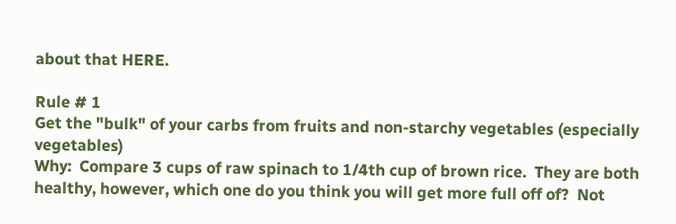about that HERE.

Rule # 1
Get the "bulk" of your carbs from fruits and non-starchy vegetables (especially vegetables)
Why:  Compare 3 cups of raw spinach to 1/4th cup of brown rice.  They are both healthy, however, which one do you think you will get more full off of?  Not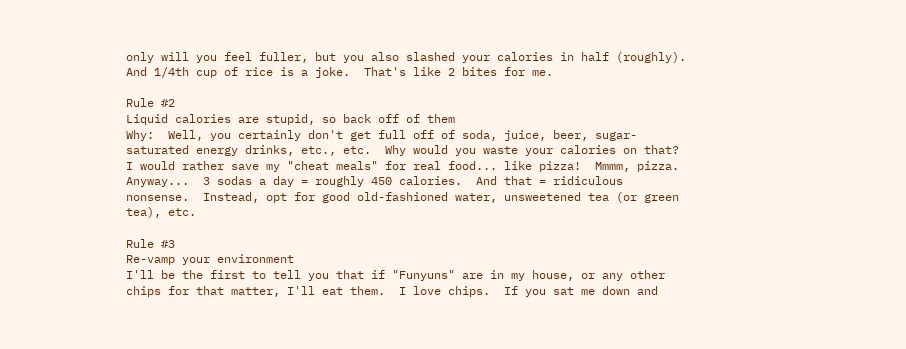only will you feel fuller, but you also slashed your calories in half (roughly).  And 1/4th cup of rice is a joke.  That's like 2 bites for me.

Rule #2
Liquid calories are stupid, so back off of them
Why:  Well, you certainly don't get full off of soda, juice, beer, sugar-saturated energy drinks, etc., etc.  Why would you waste your calories on that?  I would rather save my "cheat meals" for real food... like pizza!  Mmmm, pizza.  Anyway...  3 sodas a day = roughly 450 calories.  And that = ridiculous nonsense.  Instead, opt for good old-fashioned water, unsweetened tea (or green tea), etc.

Rule #3
Re-vamp your environment
I'll be the first to tell you that if "Funyuns" are in my house, or any other chips for that matter, I'll eat them.  I love chips.  If you sat me down and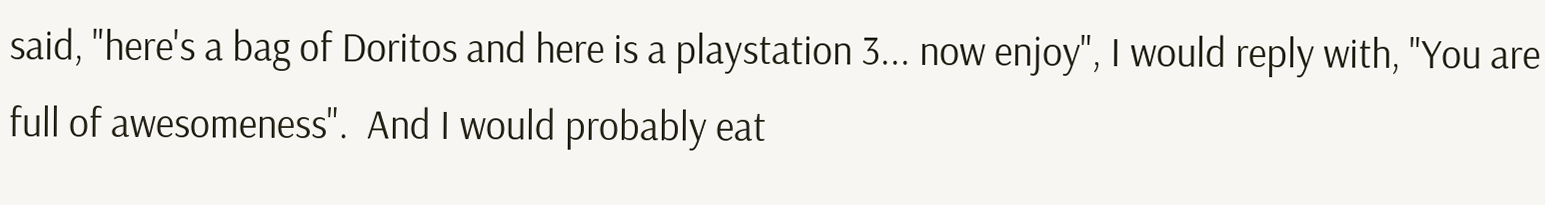said, "here's a bag of Doritos and here is a playstation 3... now enjoy", I would reply with, "You are full of awesomeness".  And I would probably eat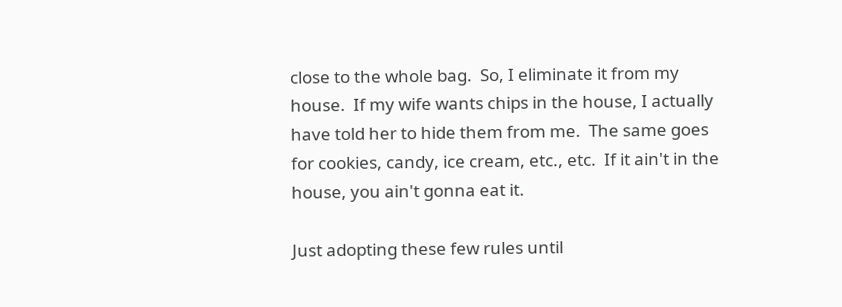close to the whole bag.  So, I eliminate it from my house.  If my wife wants chips in the house, I actually have told her to hide them from me.  The same goes for cookies, candy, ice cream, etc., etc.  If it ain't in the house, you ain't gonna eat it.

Just adopting these few rules until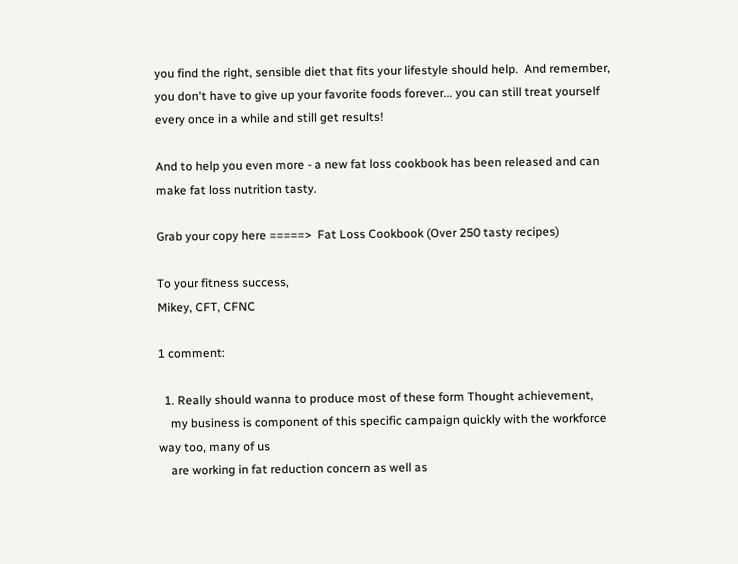you find the right, sensible diet that fits your lifestyle should help.  And remember, you don't have to give up your favorite foods forever... you can still treat yourself every once in a while and still get results!

And to help you even more - a new fat loss cookbook has been released and can make fat loss nutrition tasty.

Grab your copy here =====>  Fat Loss Cookbook (Over 250 tasty recipes)

To your fitness success,
Mikey, CFT, CFNC

1 comment:

  1. Really should wanna to produce most of these form Thought achievement,
    my business is component of this specific campaign quickly with the workforce way too, many of us
    are working in fat reduction concern as well as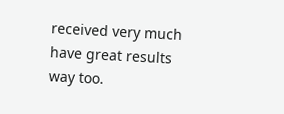received very much have great results way too.